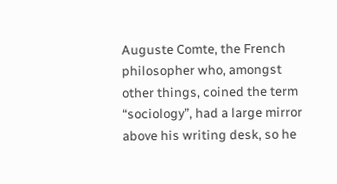Auguste Comte, the French philosopher who, amongst other things, coined the term “sociology”, had a large mirror above his writing desk, so he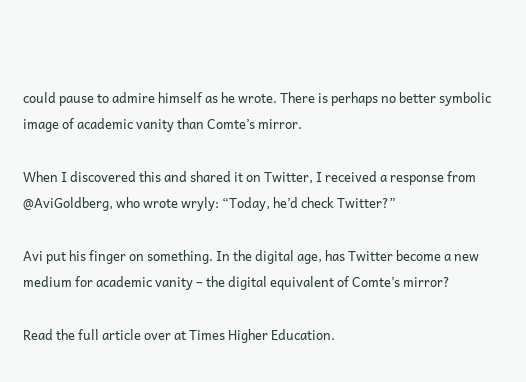could pause to admire himself as he wrote. There is perhaps no better symbolic image of academic vanity than Comte’s mirror.

When I discovered this and shared it on Twitter, I received a response from @AviGoldberg, who wrote wryly: “Today, he’d check Twitter?”

Avi put his finger on something. In the digital age, has Twitter become a new medium for academic vanity – the digital equivalent of Comte’s mirror?

Read the full article over at Times Higher Education.